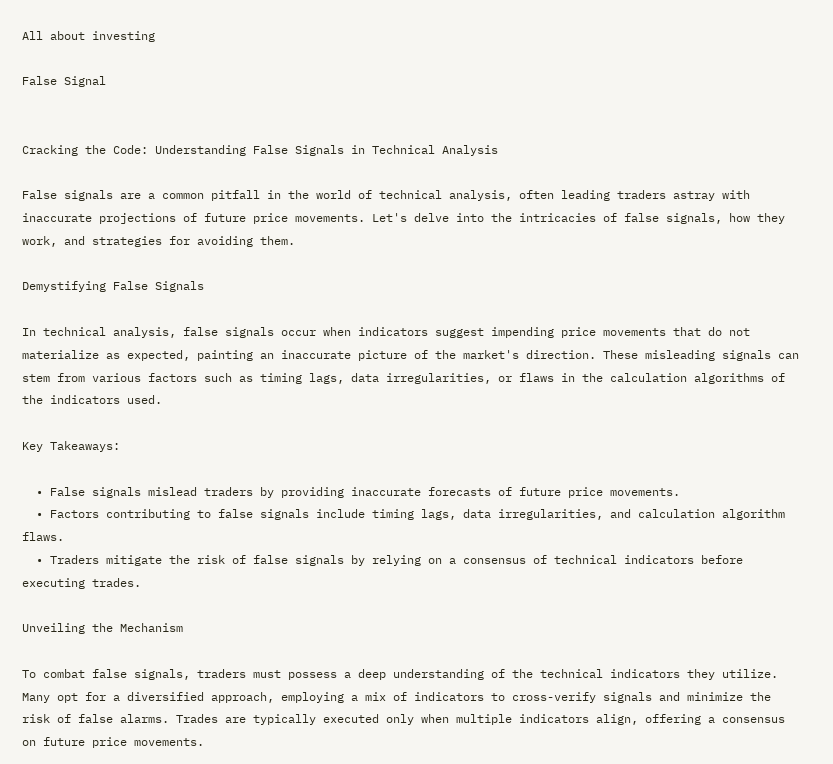All about investing

False Signal


Cracking the Code: Understanding False Signals in Technical Analysis

False signals are a common pitfall in the world of technical analysis, often leading traders astray with inaccurate projections of future price movements. Let's delve into the intricacies of false signals, how they work, and strategies for avoiding them.

Demystifying False Signals

In technical analysis, false signals occur when indicators suggest impending price movements that do not materialize as expected, painting an inaccurate picture of the market's direction. These misleading signals can stem from various factors such as timing lags, data irregularities, or flaws in the calculation algorithms of the indicators used.

Key Takeaways:

  • False signals mislead traders by providing inaccurate forecasts of future price movements.
  • Factors contributing to false signals include timing lags, data irregularities, and calculation algorithm flaws.
  • Traders mitigate the risk of false signals by relying on a consensus of technical indicators before executing trades.

Unveiling the Mechanism

To combat false signals, traders must possess a deep understanding of the technical indicators they utilize. Many opt for a diversified approach, employing a mix of indicators to cross-verify signals and minimize the risk of false alarms. Trades are typically executed only when multiple indicators align, offering a consensus on future price movements.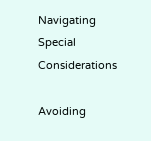Navigating Special Considerations

Avoiding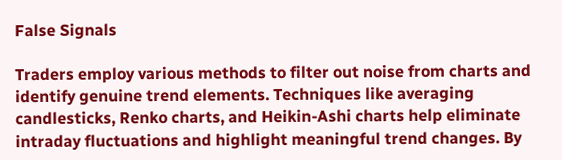False Signals

Traders employ various methods to filter out noise from charts and identify genuine trend elements. Techniques like averaging candlesticks, Renko charts, and Heikin-Ashi charts help eliminate intraday fluctuations and highlight meaningful trend changes. By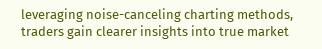leveraging noise-canceling charting methods, traders gain clearer insights into true market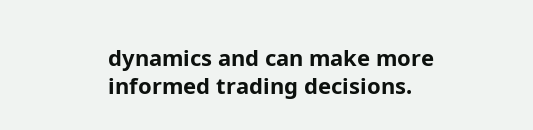dynamics and can make more informed trading decisions.